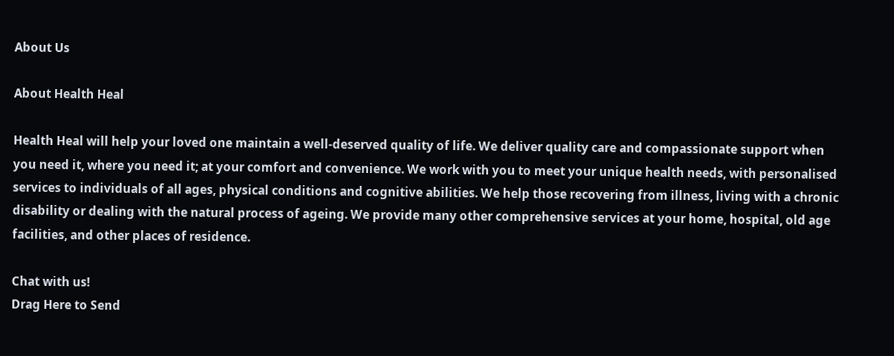About Us

About Health Heal

Health Heal will help your loved one maintain a well-deserved quality of life. We deliver quality care and compassionate support when you need it, where you need it; at your comfort and convenience. We work with you to meet your unique health needs, with personalised services to individuals of all ages, physical conditions and cognitive abilities. We help those recovering from illness, living with a chronic disability or dealing with the natural process of ageing. We provide many other comprehensive services at your home, hospital, old age facilities, and other places of residence.

Chat with us!
Drag Here to Send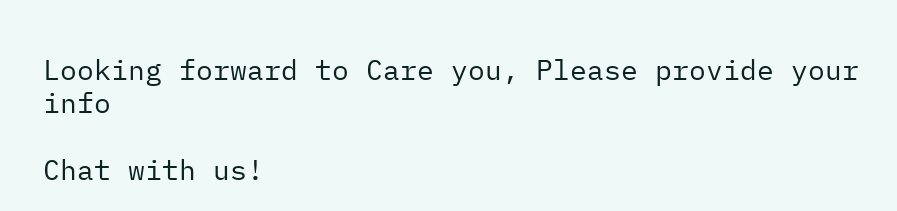Looking forward to Care you, Please provide your info

Chat with us!